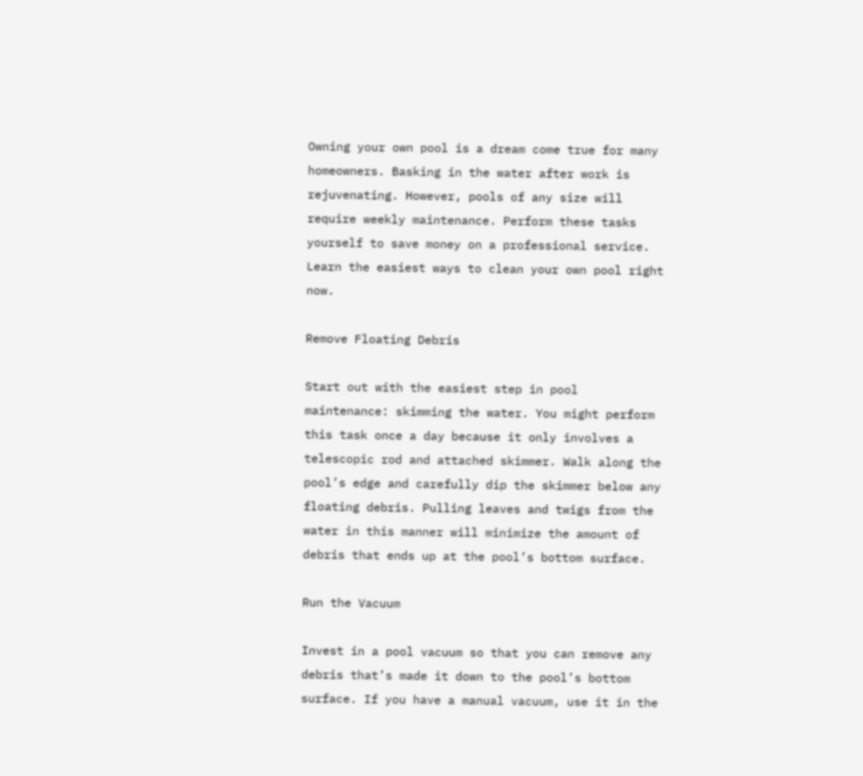Owning your own pool is a dream come true for many homeowners. Basking in the water after work is rejuvenating. However, pools of any size will require weekly maintenance. Perform these tasks yourself to save money on a professional service. Learn the easiest ways to clean your own pool right now.

Remove Floating Debris

Start out with the easiest step in pool maintenance: skimming the water. You might perform this task once a day because it only involves a telescopic rod and attached skimmer. Walk along the pool’s edge and carefully dip the skimmer below any floating debris. Pulling leaves and twigs from the water in this manner will minimize the amount of debris that ends up at the pool’s bottom surface.

Run the Vacuum

Invest in a pool vacuum so that you can remove any debris that’s made it down to the pool’s bottom surface. If you have a manual vacuum, use it in the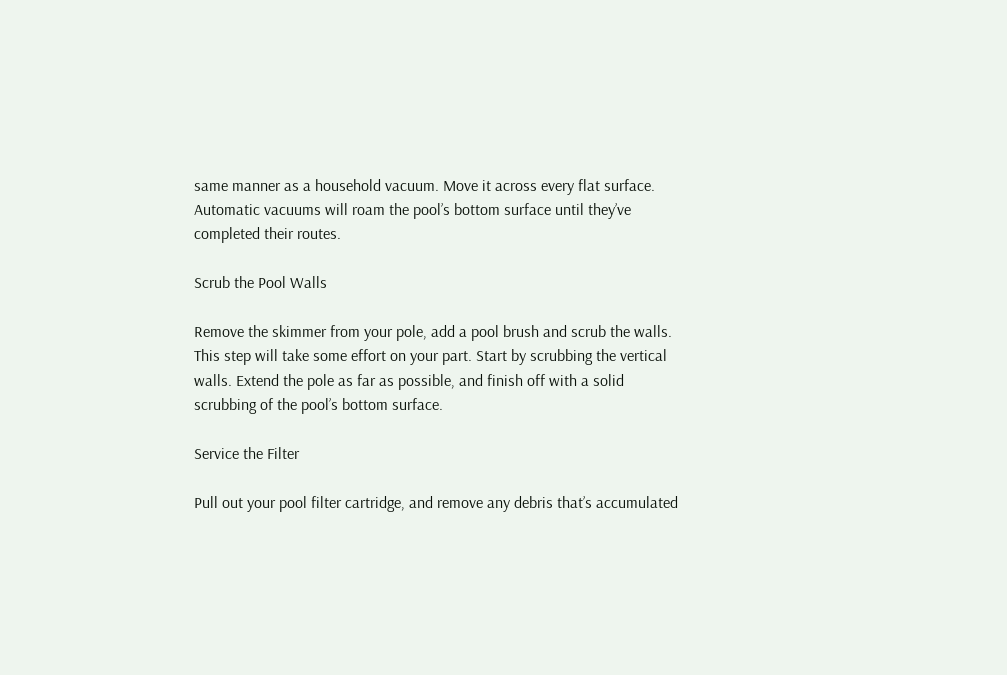same manner as a household vacuum. Move it across every flat surface. Automatic vacuums will roam the pool’s bottom surface until they’ve completed their routes.

Scrub the Pool Walls

Remove the skimmer from your pole, add a pool brush and scrub the walls. This step will take some effort on your part. Start by scrubbing the vertical walls. Extend the pole as far as possible, and finish off with a solid scrubbing of the pool’s bottom surface.

Service the Filter

Pull out your pool filter cartridge, and remove any debris that’s accumulated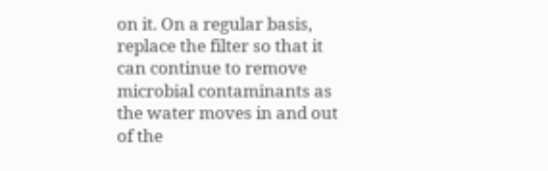on it. On a regular basis, replace the filter so that it can continue to remove microbial contaminants as the water moves in and out of the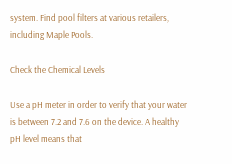system. Find pool filters at various retailers, including Maple Pools.

Check the Chemical Levels

Use a pH meter in order to verify that your water is between 7.2 and 7.6 on the device. A healthy pH level means that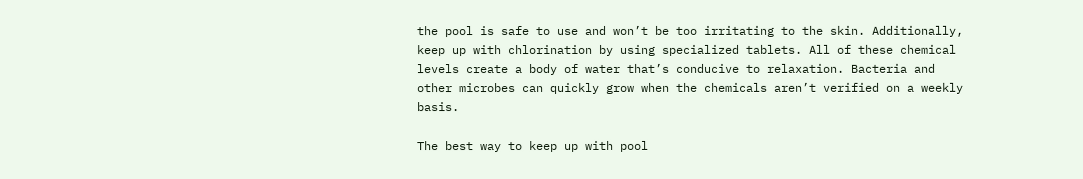the pool is safe to use and won’t be too irritating to the skin. Additionally, keep up with chlorination by using specialized tablets. All of these chemical levels create a body of water that’s conducive to relaxation. Bacteria and other microbes can quickly grow when the chemicals aren’t verified on a weekly basis.

The best way to keep up with pool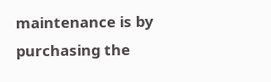maintenance is by purchasing the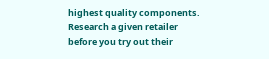highest quality components. Research a given retailer before you try out their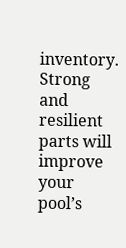inventory. Strong and resilient parts will improve your pool’s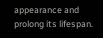appearance and prolong its lifespan.